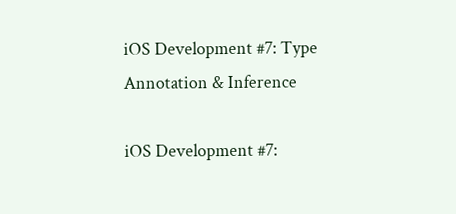iOS Development #7: Type Annotation & Inference

iOS Development #7: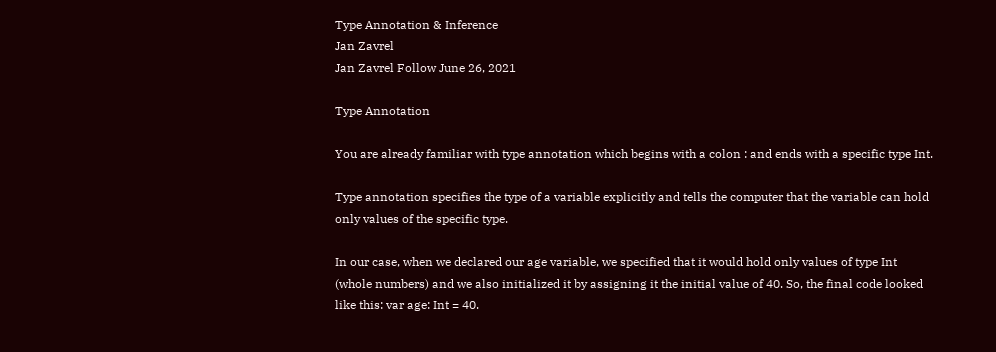Type Annotation & Inference
Jan Zavrel
Jan Zavrel Follow June 26, 2021

Type Annotation

You are already familiar with type annotation which begins with a colon : and ends with a specific type Int.

Type annotation specifies the type of a variable explicitly and tells the computer that the variable can hold only values of the specific type.

In our case, when we declared our age variable, we specified that it would hold only values of type Int (whole numbers) and we also initialized it by assigning it the initial value of 40. So, the final code looked like this: var age: Int = 40.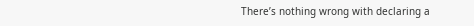There’s nothing wrong with declaring a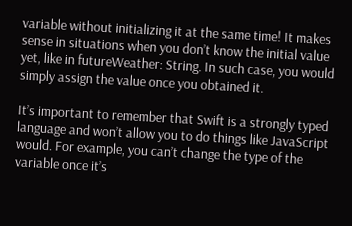variable without initializing it at the same time! It makes sense in situations when you don’t know the initial value yet, like in futureWeather: String. In such case, you would simply assign the value once you obtained it.

It’s important to remember that Swift is a strongly typed language and won’t allow you to do things like JavaScript would. For example, you can’t change the type of the variable once it’s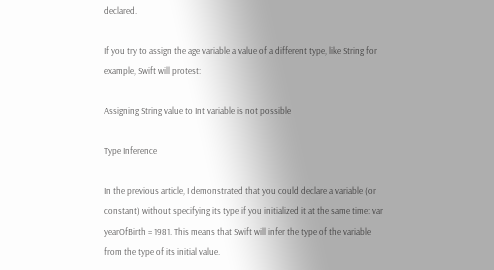declared.

If you try to assign the age variable a value of a different type, like String for example, Swift will protest:

Assigning String value to Int variable is not possible

Type Inference

In the previous article, I demonstrated that you could declare a variable (or constant) without specifying its type if you initialized it at the same time: var yearOfBirth = 1981. This means that Swift will infer the type of the variable from the type of its initial value.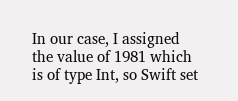In our case, I assigned the value of 1981 which is of type Int, so Swift set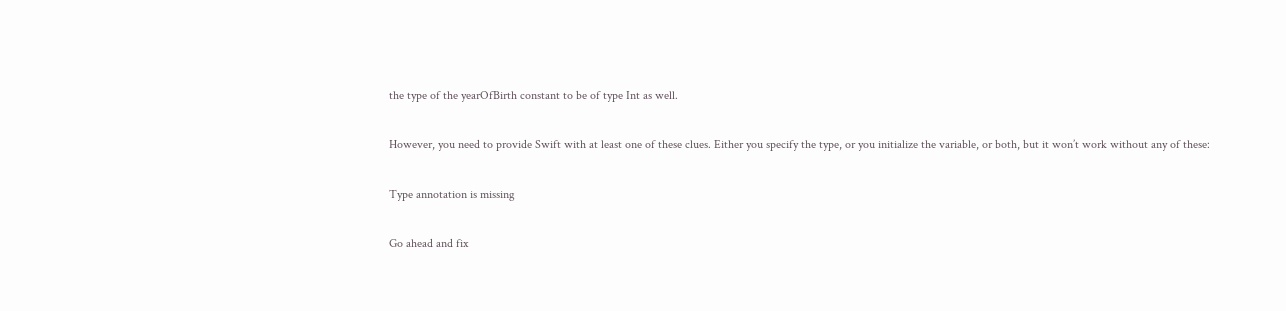the type of the yearOfBirth constant to be of type Int as well.

However, you need to provide Swift with at least one of these clues. Either you specify the type, or you initialize the variable, or both, but it won’t work without any of these:

Type annotation is missing

Go ahead and fix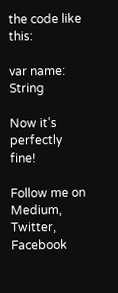the code like this:

var name: String

Now it’s perfectly fine!

Follow me on Medium, Twitter, Facebook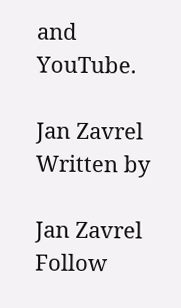and YouTube.

Jan Zavrel
Written by

Jan Zavrel Follow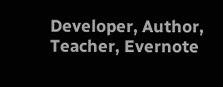Developer, Author, Teacher, Evernote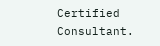Certified Consultant.